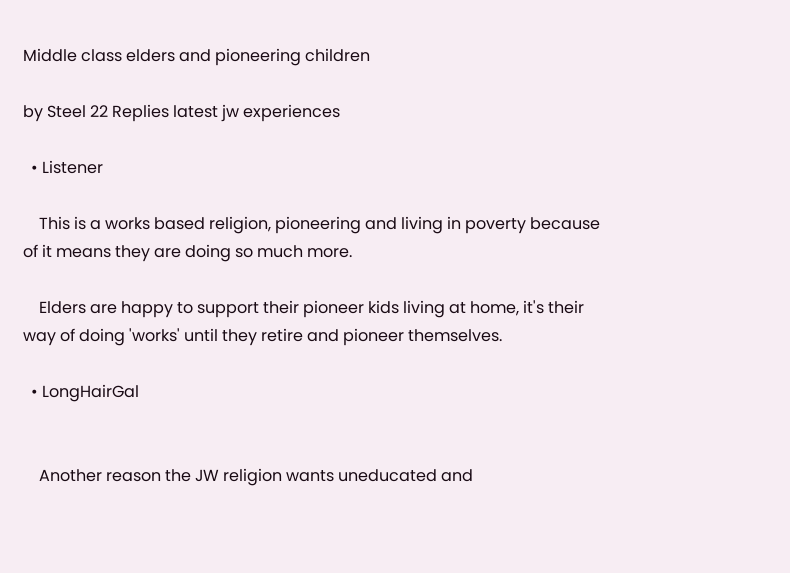Middle class elders and pioneering children

by Steel 22 Replies latest jw experiences

  • Listener

    This is a works based religion, pioneering and living in poverty because of it means they are doing so much more.

    Elders are happy to support their pioneer kids living at home, it's their way of doing 'works' until they retire and pioneer themselves.

  • LongHairGal


    Another reason the JW religion wants uneducated and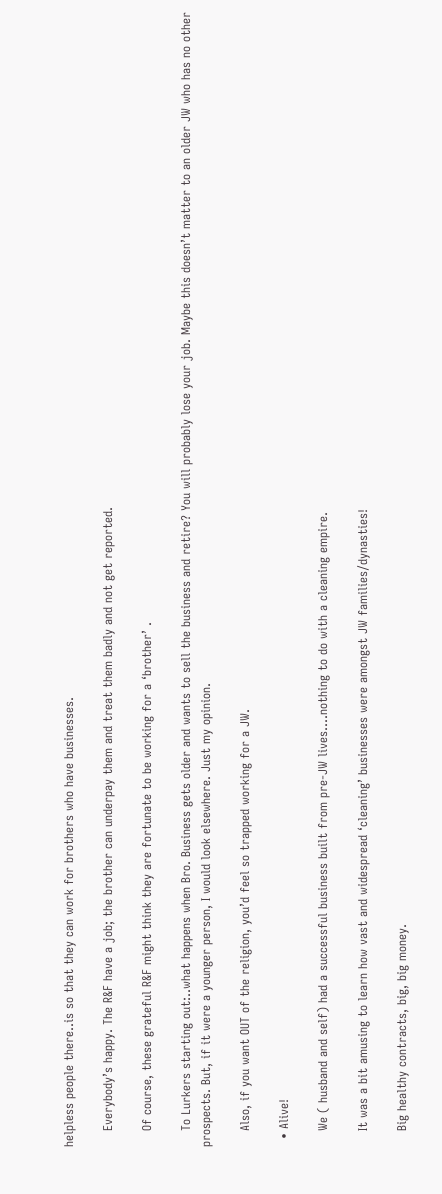helpless people there..is so that they can work for brothers who have businesses.

    Everybody’s happy. The R&F have a job; the brother can underpay them and treat them badly and not get reported.

    Of course, these grateful R&F might think they are fortunate to be working for a ‘brother’ .

    To Lurkers starting out:..what happens when Bro. Business gets older and wants to sell the business and retire? You will probably lose your job. Maybe this doesn’t matter to an older JW who has no other prospects. But, if it were a younger person, I would look elsewhere. Just my opinion.

    Also, if you want OUT of the religion, you’d feel so trapped working for a JW.

  • Alive!

    We ( husband and self) had a successful business built from pre-JW lives....nothing to do with a cleaning empire.

    It was a bit amusing to learn how vast and widespread ‘cleaning’ businesses were amongst JW families/dynasties!

    Big healthy contracts, big, big money.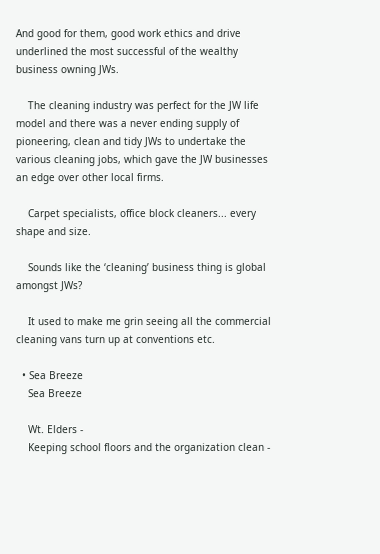And good for them, good work ethics and drive underlined the most successful of the wealthy business owning JWs.

    The cleaning industry was perfect for the JW life model and there was a never ending supply of pioneering, clean and tidy JWs to undertake the various cleaning jobs, which gave the JW businesses an edge over other local firms.

    Carpet specialists, office block cleaners... every shape and size.

    Sounds like the ‘cleaning’ business thing is global amongst JWs?

    It used to make me grin seeing all the commercial cleaning vans turn up at conventions etc.

  • Sea Breeze
    Sea Breeze

    Wt. Elders -
    Keeping school floors and the organization clean -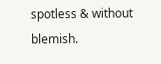spotless & without blemish.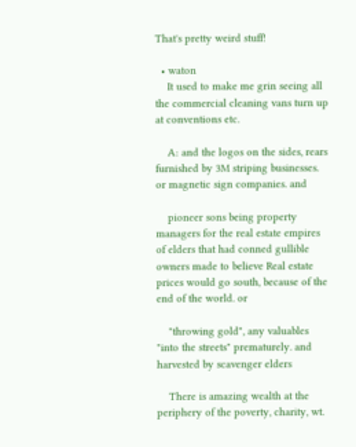That's pretty weird stuff!

  • waton
    It used to make me grin seeing all the commercial cleaning vans turn up at conventions etc.

    A: and the logos on the sides, rears furnished by 3M striping businesses. or magnetic sign companies. and

    pioneer sons being property managers for the real estate empires of elders that had conned gullible owners made to believe Real estate prices would go south, because of the end of the world. or

    "throwing gold", any valuables "into the streets" prematurely. and harvested by scavenger elders

    There is amazing wealth at the periphery of the poverty, charity, wt.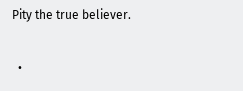Pity the true believer.

  •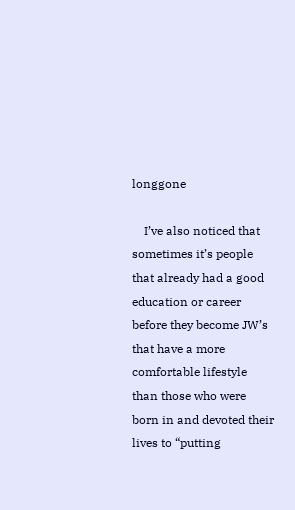longgone

    I’ve also noticed that sometimes it’s people that already had a good education or career before they become JW’s that have a more comfortable lifestyle than those who were born in and devoted their lives to “putting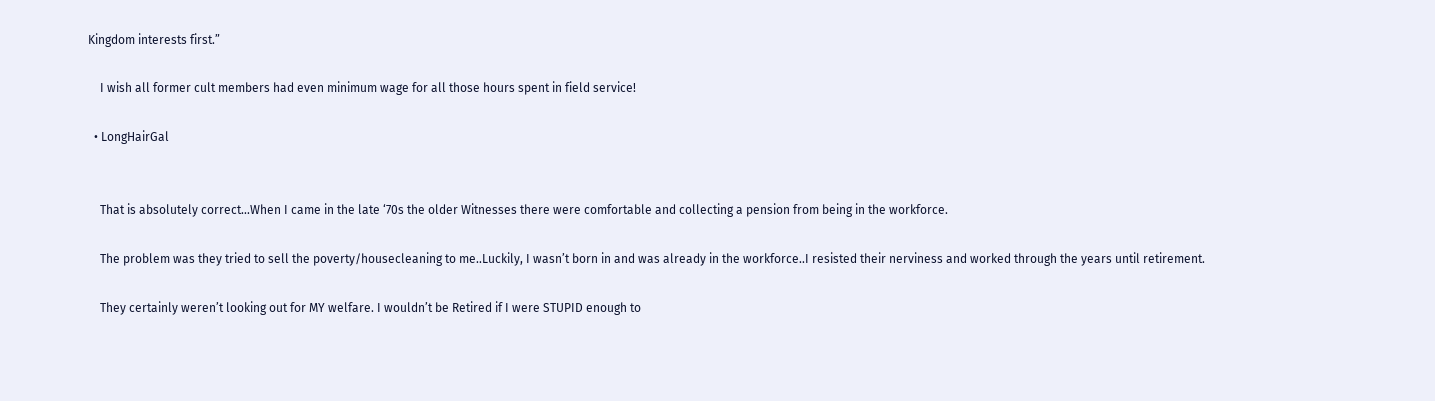Kingdom interests first.”

    I wish all former cult members had even minimum wage for all those hours spent in field service!

  • LongHairGal


    That is absolutely correct...When I came in the late ‘70s the older Witnesses there were comfortable and collecting a pension from being in the workforce.

    The problem was they tried to sell the poverty/housecleaning to me..Luckily, I wasn’t born in and was already in the workforce..I resisted their nerviness and worked through the years until retirement.

    They certainly weren’t looking out for MY welfare. I wouldn’t be Retired if I were STUPID enough to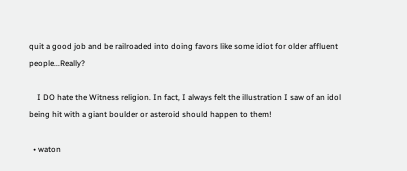quit a good job and be railroaded into doing favors like some idiot for older affluent people...Really?

    I DO hate the Witness religion. In fact, I always felt the illustration I saw of an idol being hit with a giant boulder or asteroid should happen to them!

  • waton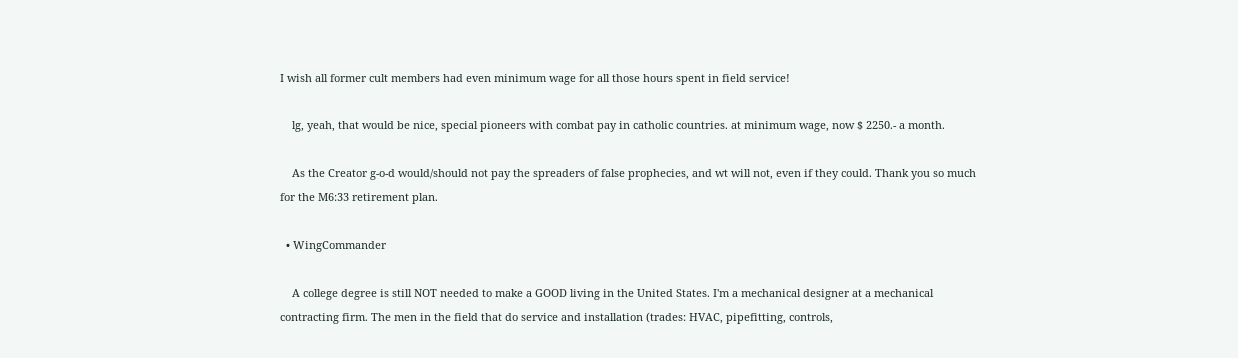I wish all former cult members had even minimum wage for all those hours spent in field service!

    lg, yeah, that would be nice, special pioneers with combat pay in catholic countries. at minimum wage, now $ 2250.- a month.

    As the Creator g-o-d would/should not pay the spreaders of false prophecies, and wt will not, even if they could. Thank you so much for the M6:33 retirement plan.

  • WingCommander

    A college degree is still NOT needed to make a GOOD living in the United States. I'm a mechanical designer at a mechanical contracting firm. The men in the field that do service and installation (trades: HVAC, pipefitting, controls,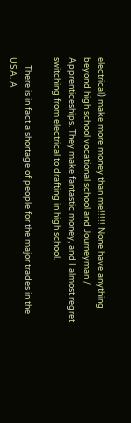electrical) make more money than me!!!!! None have anything beyond high school vocational school and Journeyman / Apprenticeships. They make fantastic money, and I almost regret switching from electrical to drafting in high school.

    There is in fact a shortage of people for the major trades in the USA. A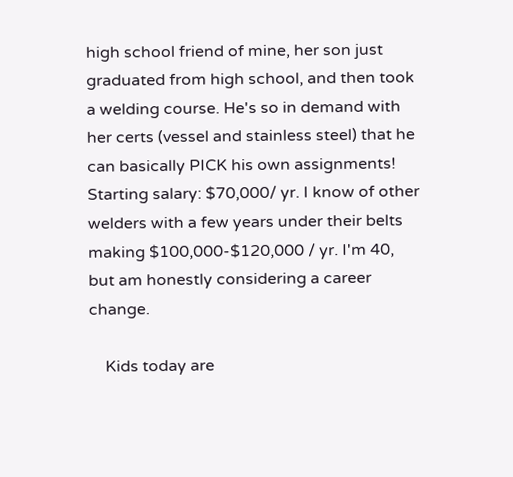high school friend of mine, her son just graduated from high school, and then took a welding course. He's so in demand with her certs (vessel and stainless steel) that he can basically PICK his own assignments! Starting salary: $70,000/ yr. I know of other welders with a few years under their belts making $100,000-$120,000 / yr. I'm 40, but am honestly considering a career change.

    Kids today are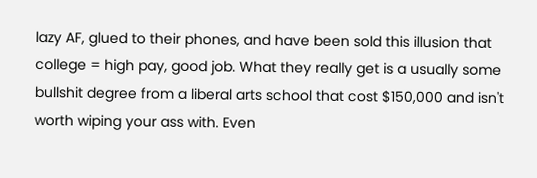lazy AF, glued to their phones, and have been sold this illusion that college = high pay, good job. What they really get is a usually some bullshit degree from a liberal arts school that cost $150,000 and isn't worth wiping your ass with. Even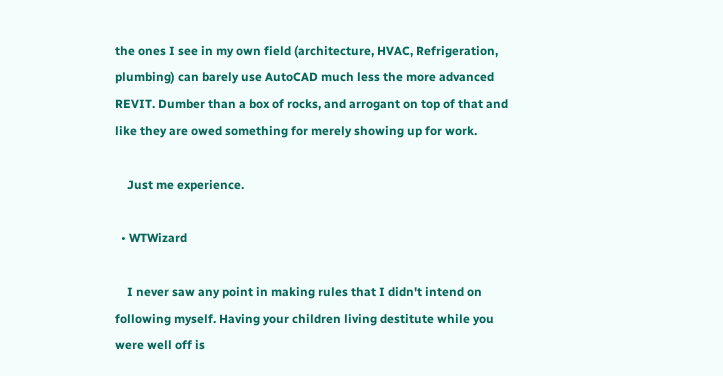the ones I see in my own field (architecture, HVAC, Refrigeration, plumbing) can barely use AutoCAD much less the more advanced REVIT. Dumber than a box of rocks, and arrogant on top of that and like they are owed something for merely showing up for work.

    Just me experience.

  • WTWizard

    I never saw any point in making rules that I didn't intend on following myself. Having your children living destitute while you were well off is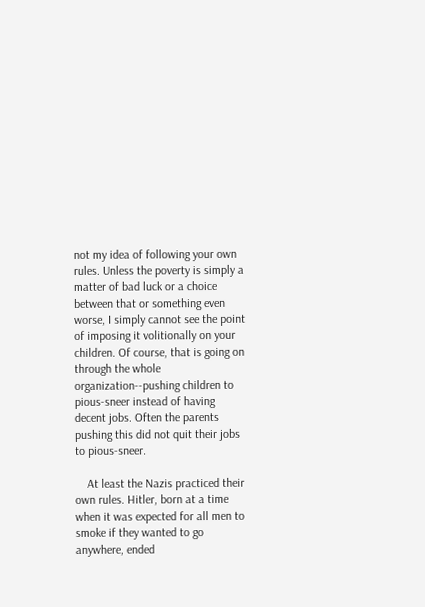not my idea of following your own rules. Unless the poverty is simply a matter of bad luck or a choice between that or something even worse, I simply cannot see the point of imposing it volitionally on your children. Of course, that is going on through the whole organization--pushing children to pious-sneer instead of having decent jobs. Often the parents pushing this did not quit their jobs to pious-sneer.

    At least the Nazis practiced their own rules. Hitler, born at a time when it was expected for all men to smoke if they wanted to go anywhere, ended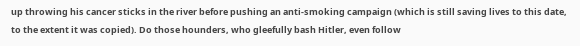up throwing his cancer sticks in the river before pushing an anti-smoking campaign (which is still saving lives to this date, to the extent it was copied). Do those hounders, who gleefully bash Hitler, even follow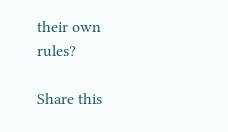their own rules?

Share this